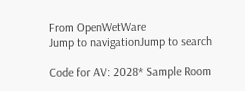From OpenWetWare
Jump to navigationJump to search

Code for AV: 2028* Sample Room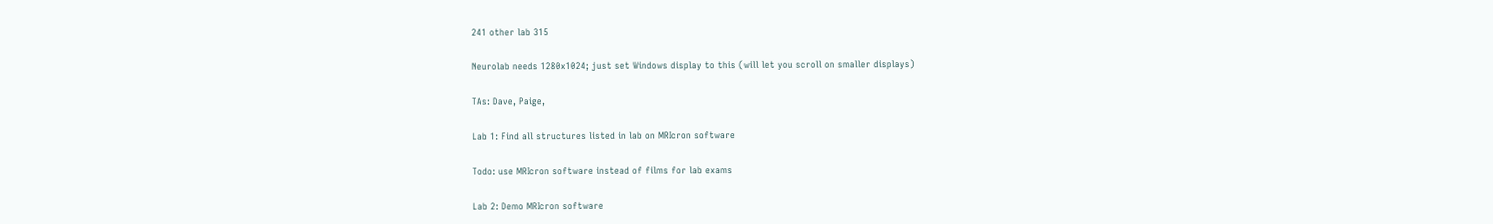241 other lab 315

Neurolab needs 1280x1024; just set Windows display to this (will let you scroll on smaller displays)

TAs: Dave, Paige,

Lab 1: Find all structures listed in lab on MRIcron software

Todo: use MRIcron software instead of films for lab exams

Lab 2: Demo MRIcron software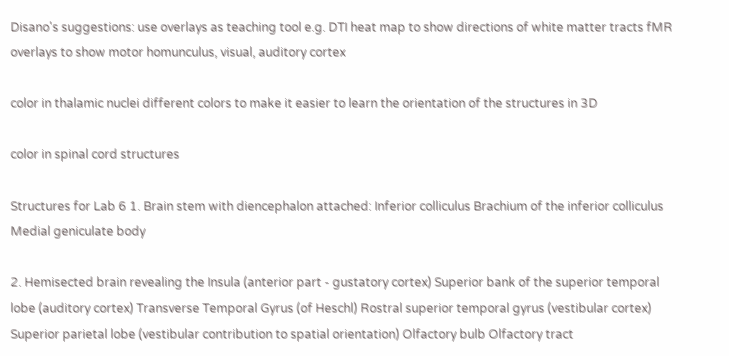Disano's suggestions: use overlays as teaching tool e.g. DTI heat map to show directions of white matter tracts fMR overlays to show motor homunculus, visual, auditory cortex

color in thalamic nuclei different colors to make it easier to learn the orientation of the structures in 3D

color in spinal cord structures

Structures for Lab 6 1. Brain stem with diencephalon attached: Inferior colliculus Brachium of the inferior colliculus Medial geniculate body

2. Hemisected brain revealing the Insula (anterior part - gustatory cortex) Superior bank of the superior temporal lobe (auditory cortex) Transverse Temporal Gyrus (of Heschl) Rostral superior temporal gyrus (vestibular cortex) Superior parietal lobe (vestibular contribution to spatial orientation) Olfactory bulb Olfactory tract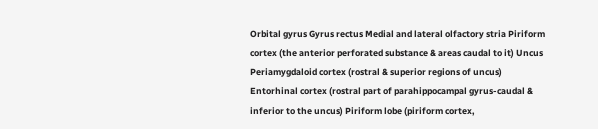Orbital gyrus Gyrus rectus Medial and lateral olfactory stria Piriform cortex (the anterior perforated substance & areas caudal to it) Uncus Periamygdaloid cortex (rostral & superior regions of uncus) Entorhinal cortex (rostral part of parahippocampal gyrus-caudal & inferior to the uncus) Piriform lobe (piriform cortex,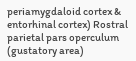periamygdaloid cortex & entorhinal cortex) Rostral parietal pars operculum (gustatory area)